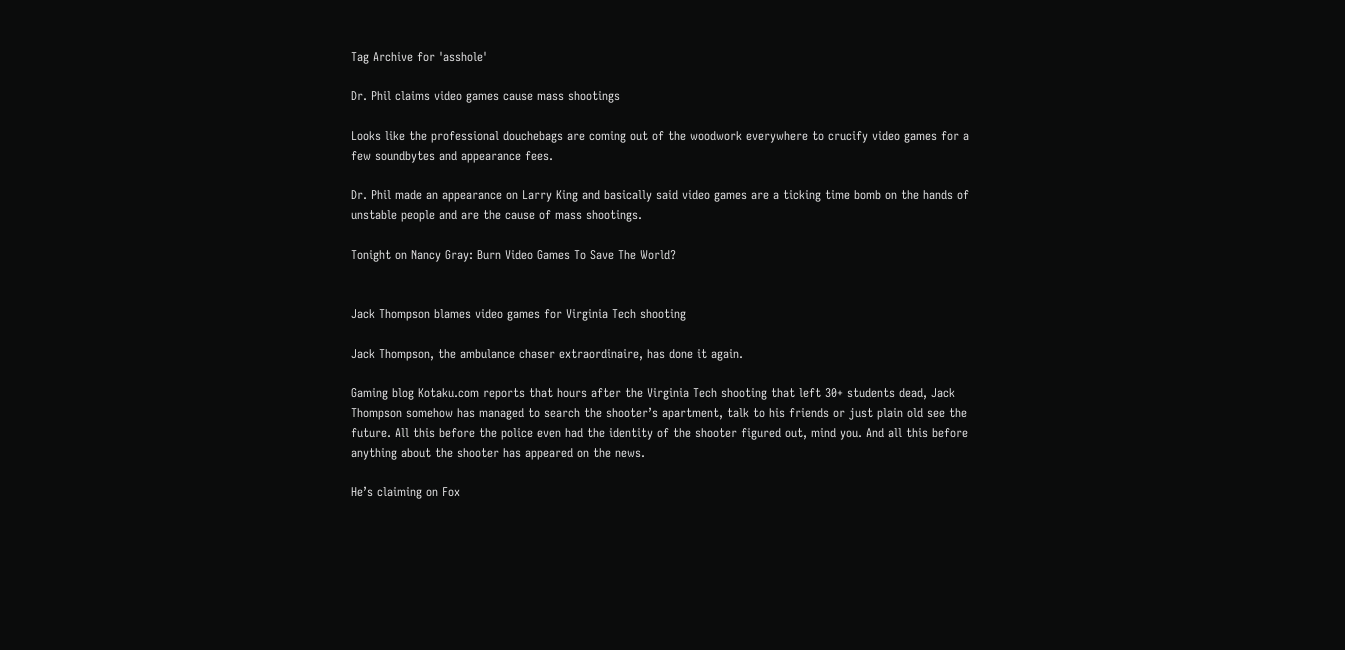Tag Archive for 'asshole'

Dr. Phil claims video games cause mass shootings

Looks like the professional douchebags are coming out of the woodwork everywhere to crucify video games for a few soundbytes and appearance fees.

Dr. Phil made an appearance on Larry King and basically said video games are a ticking time bomb on the hands of unstable people and are the cause of mass shootings.

Tonight on Nancy Gray: Burn Video Games To Save The World?


Jack Thompson blames video games for Virginia Tech shooting

Jack Thompson, the ambulance chaser extraordinaire, has done it again.

Gaming blog Kotaku.com reports that hours after the Virginia Tech shooting that left 30+ students dead, Jack Thompson somehow has managed to search the shooter’s apartment, talk to his friends or just plain old see the future. All this before the police even had the identity of the shooter figured out, mind you. And all this before anything about the shooter has appeared on the news.

He’s claiming on Fox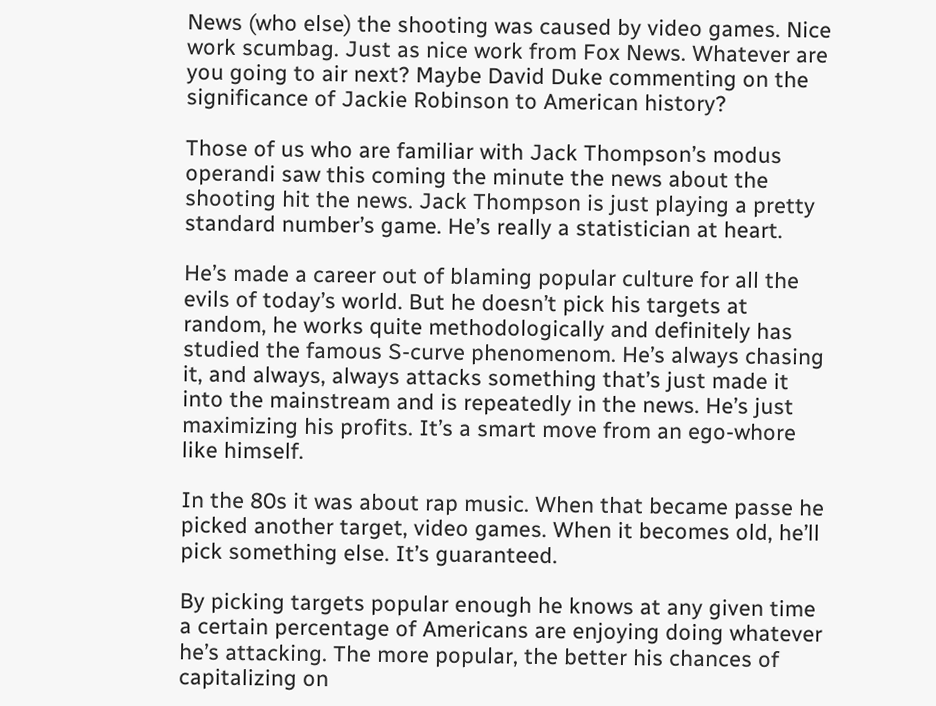News (who else) the shooting was caused by video games. Nice work scumbag. Just as nice work from Fox News. Whatever are you going to air next? Maybe David Duke commenting on the significance of Jackie Robinson to American history?

Those of us who are familiar with Jack Thompson’s modus operandi saw this coming the minute the news about the shooting hit the news. Jack Thompson is just playing a pretty standard number’s game. He’s really a statistician at heart.

He’s made a career out of blaming popular culture for all the evils of today’s world. But he doesn’t pick his targets at random, he works quite methodologically and definitely has studied the famous S-curve phenomenom. He’s always chasing it, and always, always attacks something that’s just made it into the mainstream and is repeatedly in the news. He’s just maximizing his profits. It’s a smart move from an ego-whore like himself.

In the 80s it was about rap music. When that became passe he picked another target, video games. When it becomes old, he’ll pick something else. It’s guaranteed.

By picking targets popular enough he knows at any given time a certain percentage of Americans are enjoying doing whatever he’s attacking. The more popular, the better his chances of capitalizing on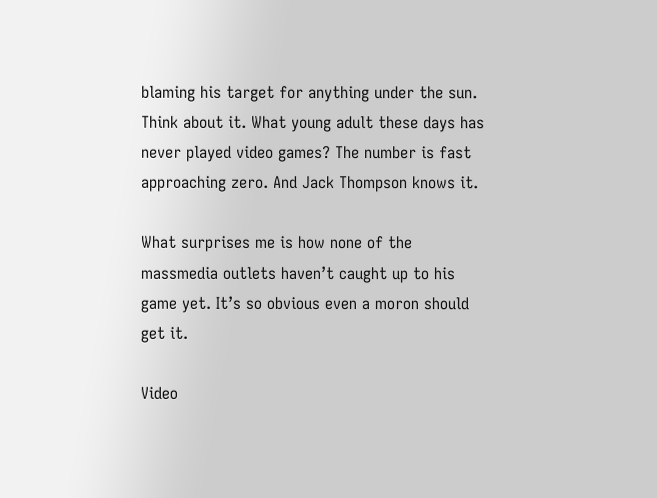blaming his target for anything under the sun. Think about it. What young adult these days has never played video games? The number is fast approaching zero. And Jack Thompson knows it.

What surprises me is how none of the massmedia outlets haven’t caught up to his game yet. It’s so obvious even a moron should get it.

Video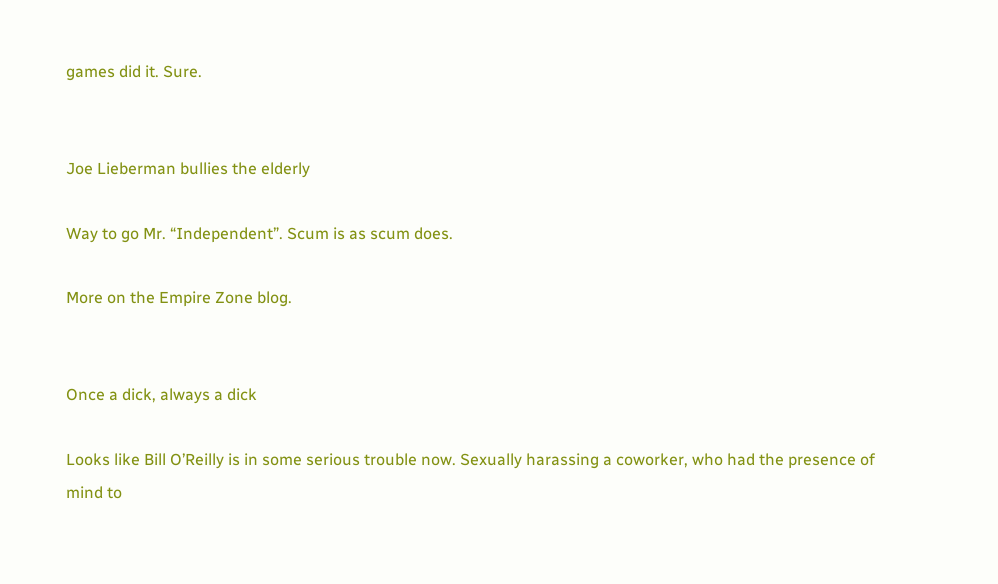games did it. Sure.


Joe Lieberman bullies the elderly

Way to go Mr. “Independent”. Scum is as scum does.

More on the Empire Zone blog.


Once a dick, always a dick

Looks like Bill O’Reilly is in some serious trouble now. Sexually harassing a coworker, who had the presence of mind to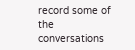record some of the conversations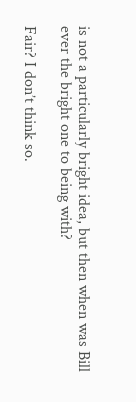is not a particularly bright idea, but then when was Bill ever the bright one to being with?

Fair? I don’t think so.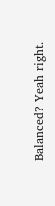Balanced? Yeah right.